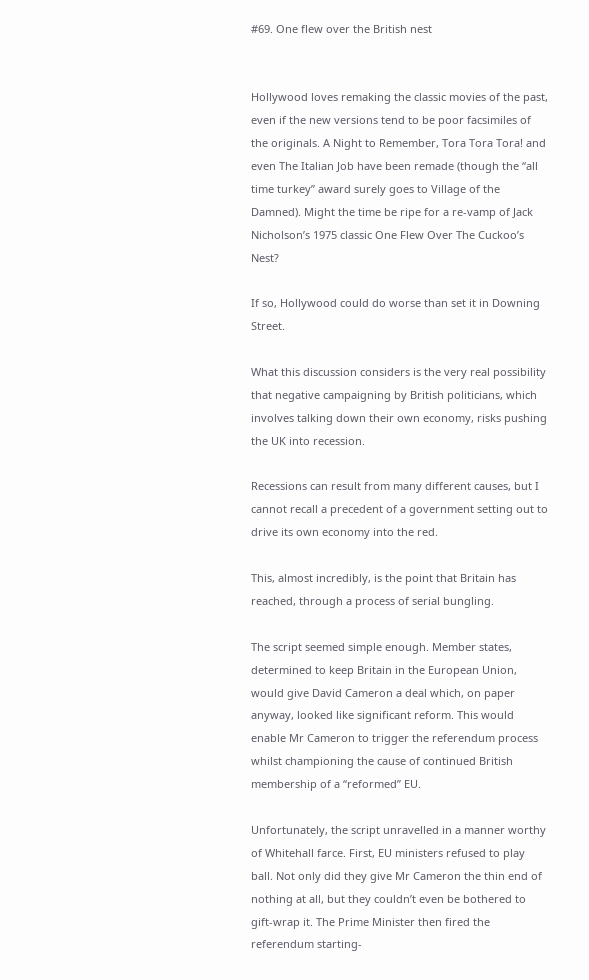#69. One flew over the British nest


Hollywood loves remaking the classic movies of the past, even if the new versions tend to be poor facsimiles of the originals. A Night to Remember, Tora Tora Tora! and even The Italian Job have been remade (though the “all time turkey” award surely goes to Village of the Damned). Might the time be ripe for a re-vamp of Jack Nicholson’s 1975 classic One Flew Over The Cuckoo’s Nest?

If so, Hollywood could do worse than set it in Downing Street.

What this discussion considers is the very real possibility that negative campaigning by British politicians, which involves talking down their own economy, risks pushing the UK into recession.

Recessions can result from many different causes, but I cannot recall a precedent of a government setting out to drive its own economy into the red.

This, almost incredibly, is the point that Britain has reached, through a process of serial bungling.

The script seemed simple enough. Member states, determined to keep Britain in the European Union, would give David Cameron a deal which, on paper anyway, looked like significant reform. This would enable Mr Cameron to trigger the referendum process whilst championing the cause of continued British membership of a “reformed” EU.

Unfortunately, the script unravelled in a manner worthy of Whitehall farce. First, EU ministers refused to play ball. Not only did they give Mr Cameron the thin end of nothing at all, but they couldn’t even be bothered to gift-wrap it. The Prime Minister then fired the referendum starting-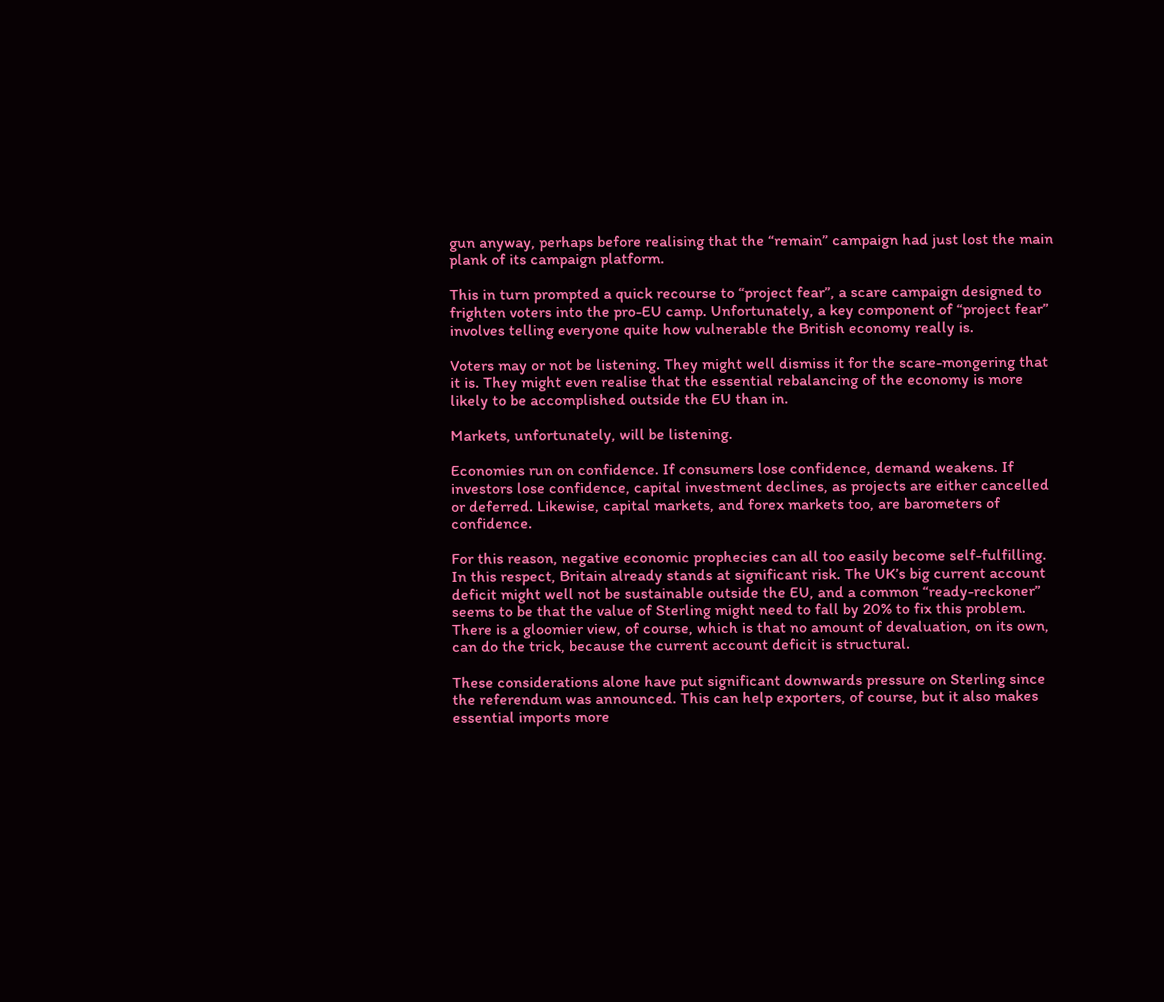gun anyway, perhaps before realising that the “remain” campaign had just lost the main plank of its campaign platform.

This in turn prompted a quick recourse to “project fear”, a scare campaign designed to frighten voters into the pro-EU camp. Unfortunately, a key component of “project fear” involves telling everyone quite how vulnerable the British economy really is.

Voters may or not be listening. They might well dismiss it for the scare-mongering that it is. They might even realise that the essential rebalancing of the economy is more likely to be accomplished outside the EU than in.

Markets, unfortunately, will be listening.

Economies run on confidence. If consumers lose confidence, demand weakens. If investors lose confidence, capital investment declines, as projects are either cancelled or deferred. Likewise, capital markets, and forex markets too, are barometers of confidence.

For this reason, negative economic prophecies can all too easily become self-fulfilling.
In this respect, Britain already stands at significant risk. The UK’s big current account deficit might well not be sustainable outside the EU, and a common “ready-reckoner” seems to be that the value of Sterling might need to fall by 20% to fix this problem. There is a gloomier view, of course, which is that no amount of devaluation, on its own, can do the trick, because the current account deficit is structural.

These considerations alone have put significant downwards pressure on Sterling since the referendum was announced. This can help exporters, of course, but it also makes essential imports more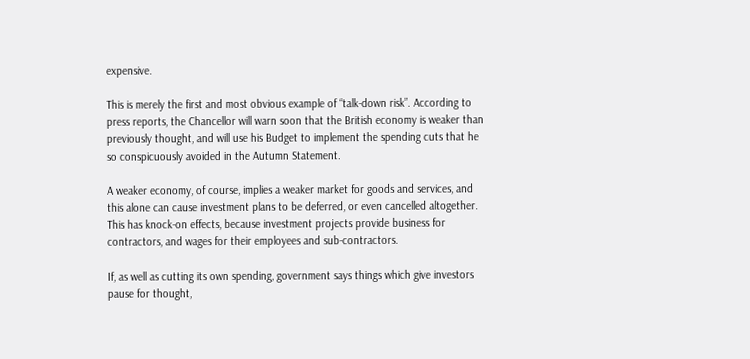expensive.

This is merely the first and most obvious example of “talk-down risk”. According to press reports, the Chancellor will warn soon that the British economy is weaker than previously thought, and will use his Budget to implement the spending cuts that he so conspicuously avoided in the Autumn Statement.

A weaker economy, of course, implies a weaker market for goods and services, and this alone can cause investment plans to be deferred, or even cancelled altogether. This has knock-on effects, because investment projects provide business for contractors, and wages for their employees and sub-contractors.

If, as well as cutting its own spending, government says things which give investors pause for thought,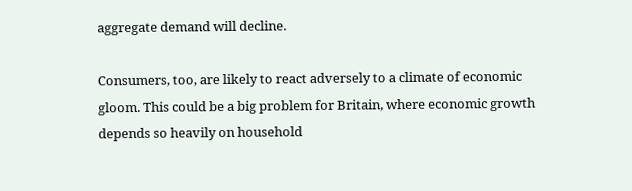aggregate demand will decline.

Consumers, too, are likely to react adversely to a climate of economic gloom. This could be a big problem for Britain, where economic growth depends so heavily on household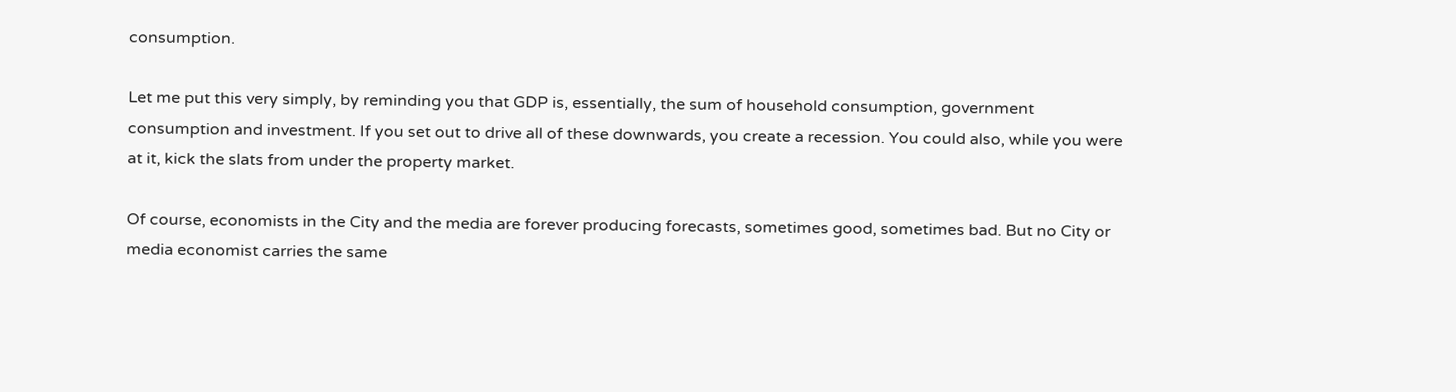consumption.

Let me put this very simply, by reminding you that GDP is, essentially, the sum of household consumption, government consumption and investment. If you set out to drive all of these downwards, you create a recession. You could also, while you were at it, kick the slats from under the property market.

Of course, economists in the City and the media are forever producing forecasts, sometimes good, sometimes bad. But no City or media economist carries the same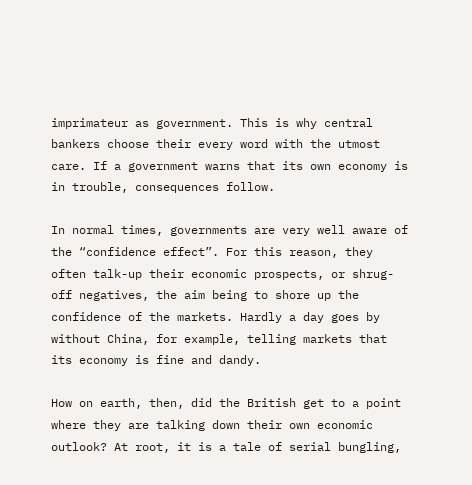imprimateur as government. This is why central bankers choose their every word with the utmost care. If a government warns that its own economy is in trouble, consequences follow.

In normal times, governments are very well aware of the “confidence effect”. For this reason, they often talk-up their economic prospects, or shrug-off negatives, the aim being to shore up the confidence of the markets. Hardly a day goes by without China, for example, telling markets that its economy is fine and dandy.

How on earth, then, did the British get to a point where they are talking down their own economic outlook? At root, it is a tale of serial bungling,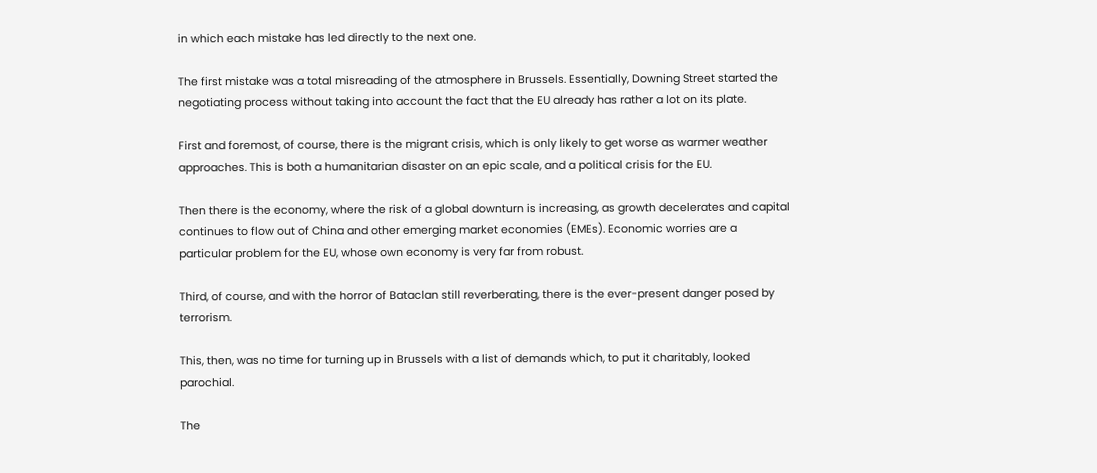in which each mistake has led directly to the next one.

The first mistake was a total misreading of the atmosphere in Brussels. Essentially, Downing Street started the negotiating process without taking into account the fact that the EU already has rather a lot on its plate.

First and foremost, of course, there is the migrant crisis, which is only likely to get worse as warmer weather approaches. This is both a humanitarian disaster on an epic scale, and a political crisis for the EU.

Then there is the economy, where the risk of a global downturn is increasing, as growth decelerates and capital continues to flow out of China and other emerging market economies (EMEs). Economic worries are a particular problem for the EU, whose own economy is very far from robust.

Third, of course, and with the horror of Bataclan still reverberating, there is the ever-present danger posed by terrorism.

This, then, was no time for turning up in Brussels with a list of demands which, to put it charitably, looked parochial.

The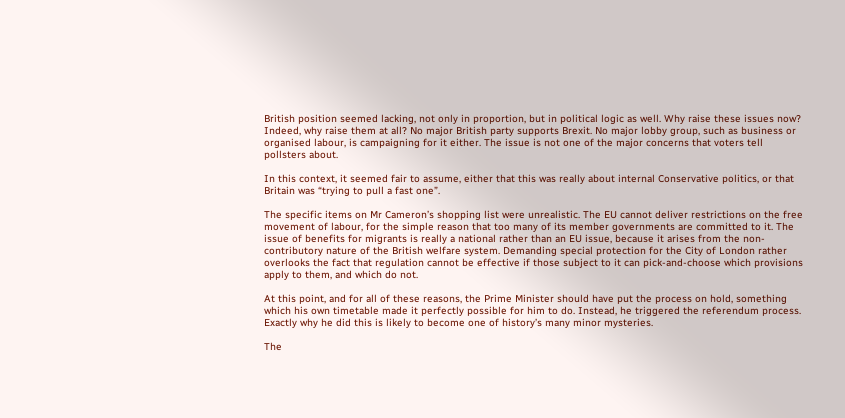British position seemed lacking, not only in proportion, but in political logic as well. Why raise these issues now? Indeed, why raise them at all? No major British party supports Brexit. No major lobby group, such as business or organised labour, is campaigning for it either. The issue is not one of the major concerns that voters tell pollsters about.

In this context, it seemed fair to assume, either that this was really about internal Conservative politics, or that Britain was “trying to pull a fast one”.

The specific items on Mr Cameron’s shopping list were unrealistic. The EU cannot deliver restrictions on the free movement of labour, for the simple reason that too many of its member governments are committed to it. The issue of benefits for migrants is really a national rather than an EU issue, because it arises from the non-contributory nature of the British welfare system. Demanding special protection for the City of London rather overlooks the fact that regulation cannot be effective if those subject to it can pick-and-choose which provisions apply to them, and which do not.

At this point, and for all of these reasons, the Prime Minister should have put the process on hold, something which his own timetable made it perfectly possible for him to do. Instead, he triggered the referendum process. Exactly why he did this is likely to become one of history’s many minor mysteries.

The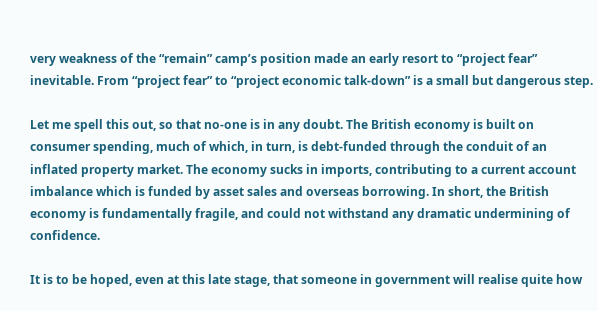very weakness of the “remain” camp’s position made an early resort to “project fear” inevitable. From “project fear” to “project economic talk-down” is a small but dangerous step.

Let me spell this out, so that no-one is in any doubt. The British economy is built on consumer spending, much of which, in turn, is debt-funded through the conduit of an inflated property market. The economy sucks in imports, contributing to a current account imbalance which is funded by asset sales and overseas borrowing. In short, the British economy is fundamentally fragile, and could not withstand any dramatic undermining of confidence.

It is to be hoped, even at this late stage, that someone in government will realise quite how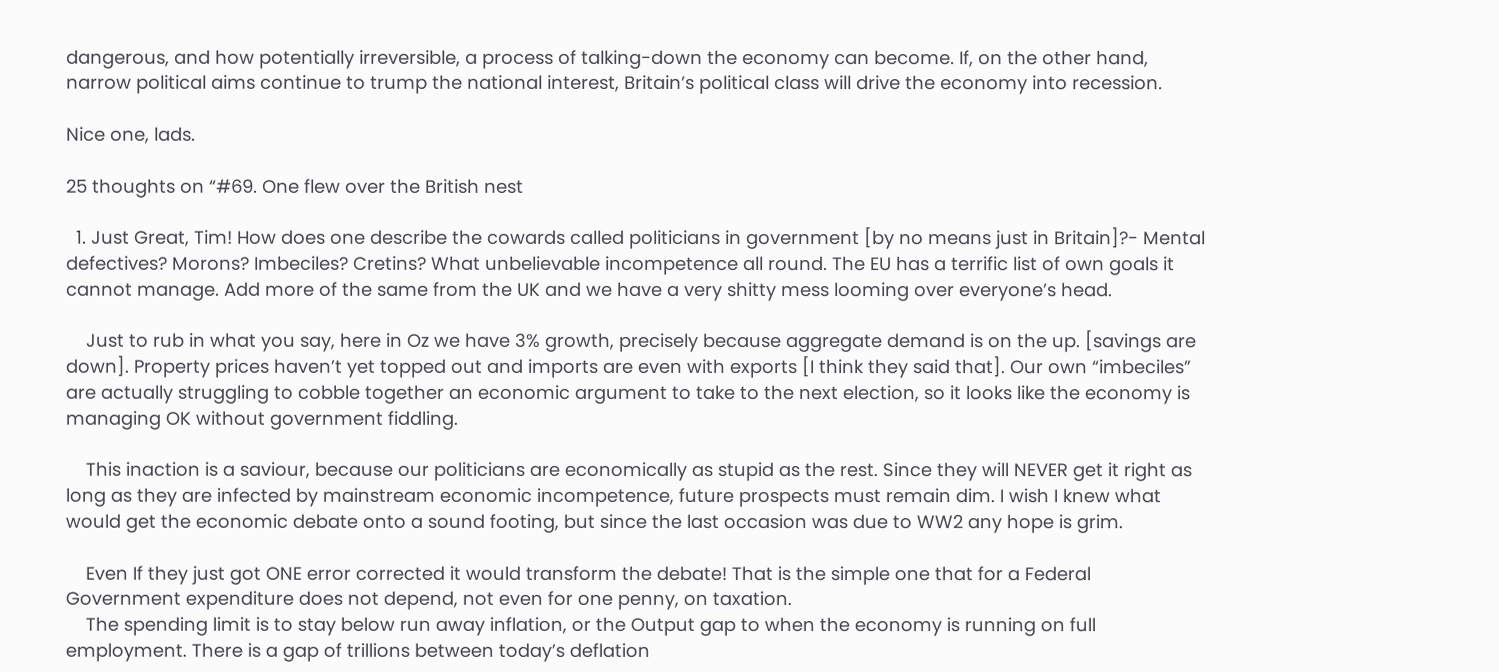dangerous, and how potentially irreversible, a process of talking-down the economy can become. If, on the other hand, narrow political aims continue to trump the national interest, Britain’s political class will drive the economy into recession.

Nice one, lads.

25 thoughts on “#69. One flew over the British nest

  1. Just Great, Tim! How does one describe the cowards called politicians in government [by no means just in Britain]?- Mental defectives? Morons? Imbeciles? Cretins? What unbelievable incompetence all round. The EU has a terrific list of own goals it cannot manage. Add more of the same from the UK and we have a very shitty mess looming over everyone’s head.

    Just to rub in what you say, here in Oz we have 3% growth, precisely because aggregate demand is on the up. [savings are down]. Property prices haven’t yet topped out and imports are even with exports [I think they said that]. Our own “imbeciles” are actually struggling to cobble together an economic argument to take to the next election, so it looks like the economy is managing OK without government fiddling.

    This inaction is a saviour, because our politicians are economically as stupid as the rest. Since they will NEVER get it right as long as they are infected by mainstream economic incompetence, future prospects must remain dim. I wish I knew what would get the economic debate onto a sound footing, but since the last occasion was due to WW2 any hope is grim.

    Even If they just got ONE error corrected it would transform the debate! That is the simple one that for a Federal Government expenditure does not depend, not even for one penny, on taxation.
    The spending limit is to stay below run away inflation, or the Output gap to when the economy is running on full employment. There is a gap of trillions between today’s deflation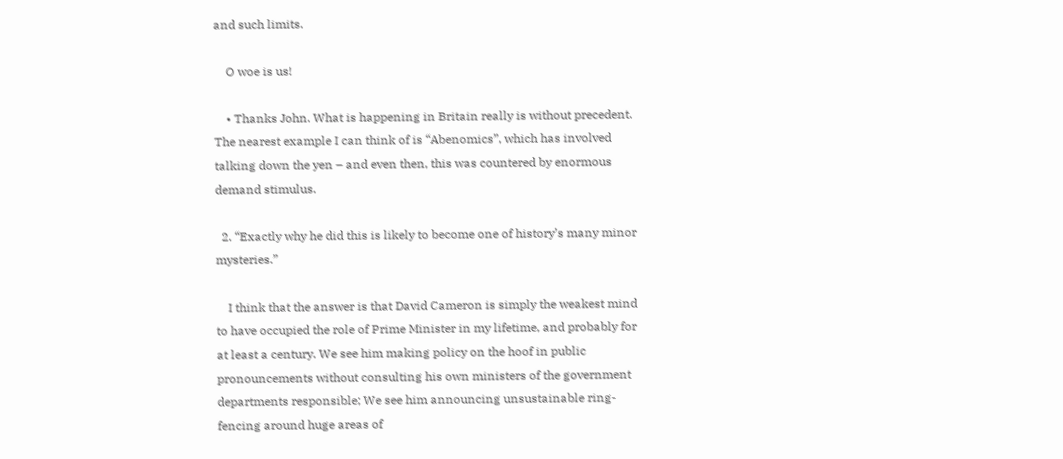and such limits.

    O woe is us!

    • Thanks John. What is happening in Britain really is without precedent. The nearest example I can think of is “Abenomics”, which has involved talking down the yen – and even then, this was countered by enormous demand stimulus.

  2. “Exactly why he did this is likely to become one of history’s many minor mysteries.”

    I think that the answer is that David Cameron is simply the weakest mind to have occupied the role of Prime Minister in my lifetime, and probably for at least a century. We see him making policy on the hoof in public pronouncements without consulting his own ministers of the government departments responsible; We see him announcing unsustainable ring-fencing around huge areas of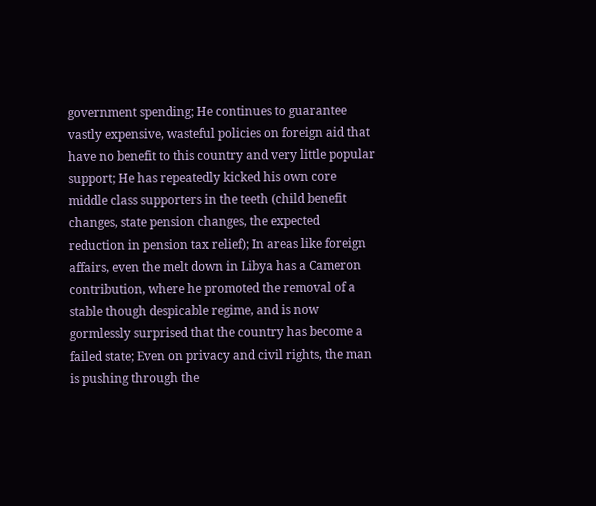government spending; He continues to guarantee vastly expensive, wasteful policies on foreign aid that have no benefit to this country and very little popular support; He has repeatedly kicked his own core middle class supporters in the teeth (child benefit changes, state pension changes, the expected reduction in pension tax relief); In areas like foreign affairs, even the melt down in Libya has a Cameron contribution, where he promoted the removal of a stable though despicable regime, and is now gormlessly surprised that the country has become a failed state; Even on privacy and civil rights, the man is pushing through the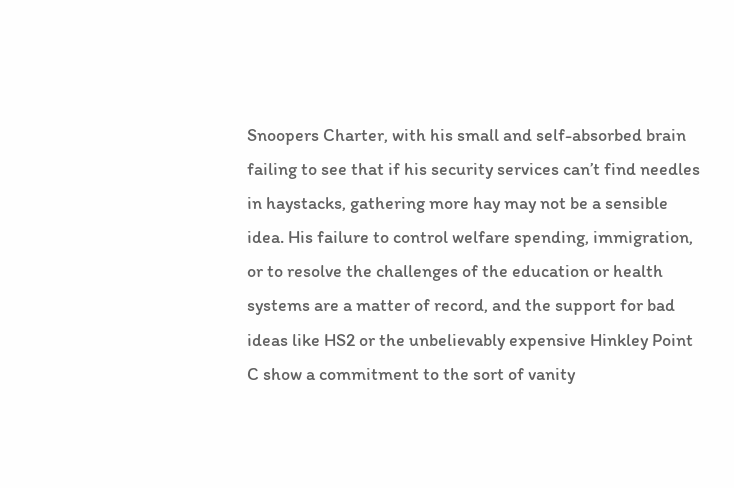Snoopers Charter, with his small and self-absorbed brain failing to see that if his security services can’t find needles in haystacks, gathering more hay may not be a sensible idea. His failure to control welfare spending, immigration, or to resolve the challenges of the education or health systems are a matter of record, and the support for bad ideas like HS2 or the unbelievably expensive Hinkley Point C show a commitment to the sort of vanity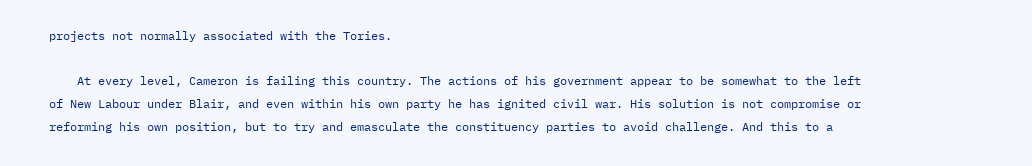projects not normally associated with the Tories.

    At every level, Cameron is failing this country. The actions of his government appear to be somewhat to the left of New Labour under Blair, and even within his own party he has ignited civil war. His solution is not compromise or reforming his own position, but to try and emasculate the constituency parties to avoid challenge. And this to a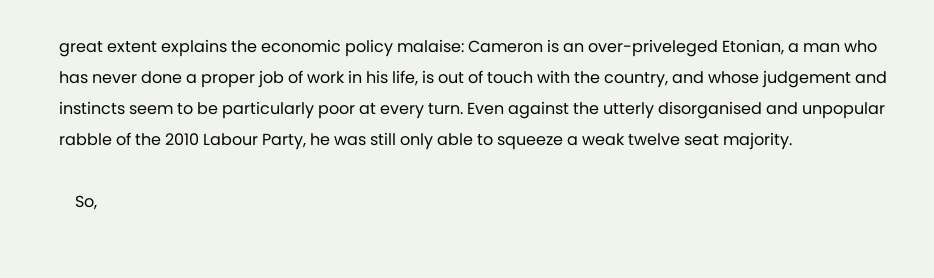great extent explains the economic policy malaise: Cameron is an over-priveleged Etonian, a man who has never done a proper job of work in his life, is out of touch with the country, and whose judgement and instincts seem to be particularly poor at every turn. Even against the utterly disorganised and unpopular rabble of the 2010 Labour Party, he was still only able to squeeze a weak twelve seat majority.

    So,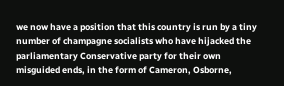we now have a position that this country is run by a tiny number of champagne socialists who have hijacked the parliamentary Conservative party for their own misguided ends, in the form of Cameron, Osborne,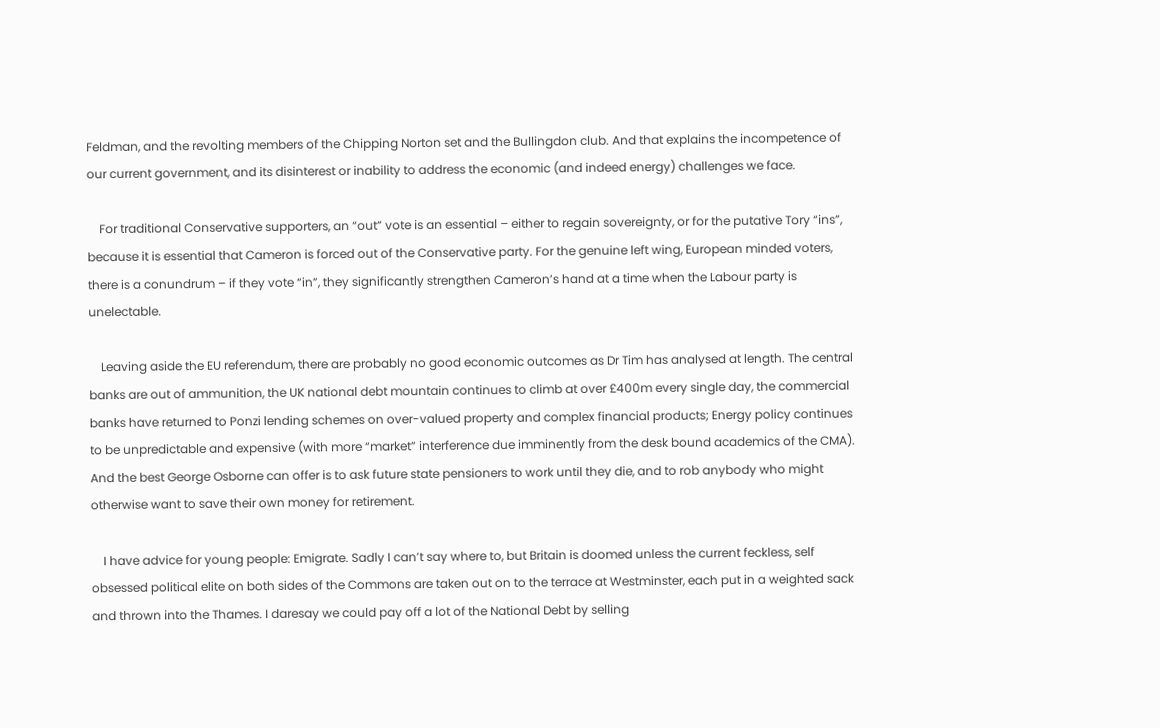Feldman, and the revolting members of the Chipping Norton set and the Bullingdon club. And that explains the incompetence of our current government, and its disinterest or inability to address the economic (and indeed energy) challenges we face.

    For traditional Conservative supporters, an “out” vote is an essential – either to regain sovereignty, or for the putative Tory “ins”, because it is essential that Cameron is forced out of the Conservative party. For the genuine left wing, European minded voters, there is a conundrum – if they vote “in”, they significantly strengthen Cameron’s hand at a time when the Labour party is unelectable.

    Leaving aside the EU referendum, there are probably no good economic outcomes as Dr Tim has analysed at length. The central banks are out of ammunition, the UK national debt mountain continues to climb at over £400m every single day, the commercial banks have returned to Ponzi lending schemes on over-valued property and complex financial products; Energy policy continues to be unpredictable and expensive (with more “market” interference due imminently from the desk bound academics of the CMA). And the best George Osborne can offer is to ask future state pensioners to work until they die, and to rob anybody who might otherwise want to save their own money for retirement.

    I have advice for young people: Emigrate. Sadly I can’t say where to, but Britain is doomed unless the current feckless, self obsessed political elite on both sides of the Commons are taken out on to the terrace at Westminster, each put in a weighted sack and thrown into the Thames. I daresay we could pay off a lot of the National Debt by selling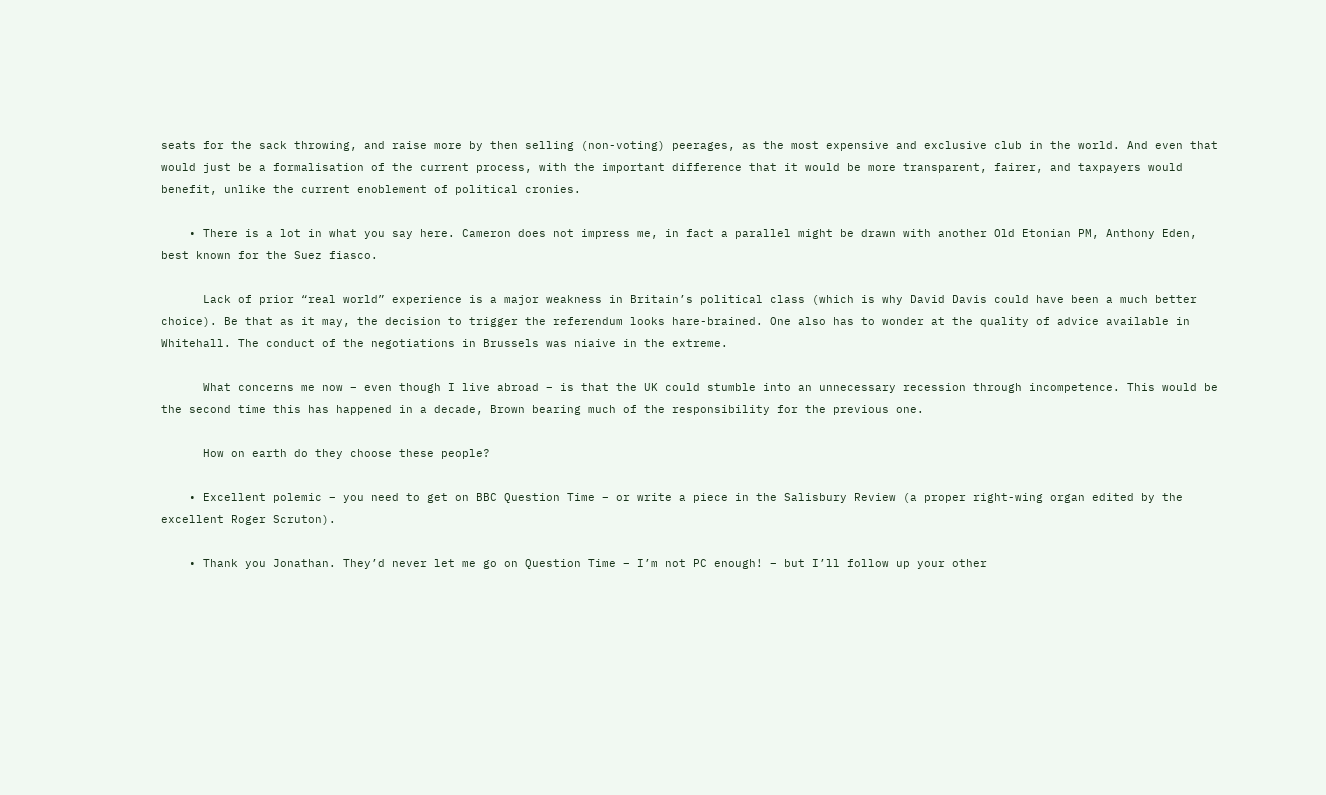seats for the sack throwing, and raise more by then selling (non-voting) peerages, as the most expensive and exclusive club in the world. And even that would just be a formalisation of the current process, with the important difference that it would be more transparent, fairer, and taxpayers would benefit, unlike the current enoblement of political cronies.

    • There is a lot in what you say here. Cameron does not impress me, in fact a parallel might be drawn with another Old Etonian PM, Anthony Eden, best known for the Suez fiasco.

      Lack of prior “real world” experience is a major weakness in Britain’s political class (which is why David Davis could have been a much better choice). Be that as it may, the decision to trigger the referendum looks hare-brained. One also has to wonder at the quality of advice available in Whitehall. The conduct of the negotiations in Brussels was niaive in the extreme.

      What concerns me now – even though I live abroad – is that the UK could stumble into an unnecessary recession through incompetence. This would be the second time this has happened in a decade, Brown bearing much of the responsibility for the previous one.

      How on earth do they choose these people?

    • Excellent polemic – you need to get on BBC Question Time – or write a piece in the Salisbury Review (a proper right-wing organ edited by the excellent Roger Scruton).

    • Thank you Jonathan. They’d never let me go on Question Time – I’m not PC enough! – but I’ll follow up your other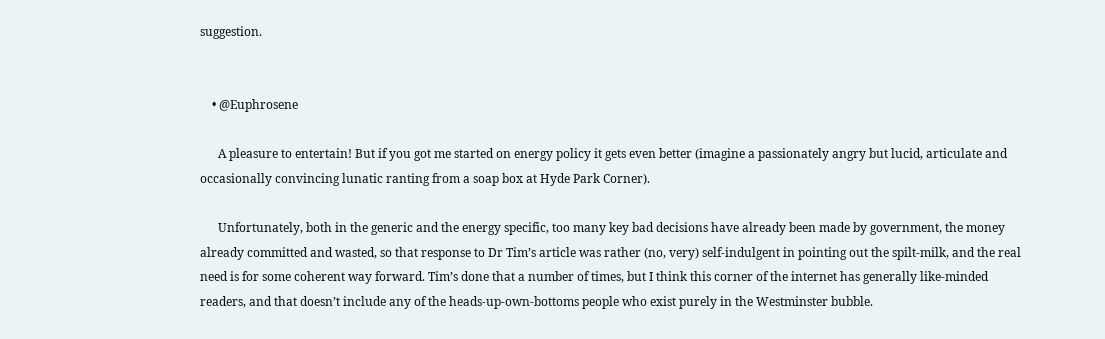suggestion.


    • @Euphrosene

      A pleasure to entertain! But if you got me started on energy policy it gets even better (imagine a passionately angry but lucid, articulate and occasionally convincing lunatic ranting from a soap box at Hyde Park Corner).

      Unfortunately, both in the generic and the energy specific, too many key bad decisions have already been made by government, the money already committed and wasted, so that response to Dr Tim’s article was rather (no, very) self-indulgent in pointing out the spilt-milk, and the real need is for some coherent way forward. Tim’s done that a number of times, but I think this corner of the internet has generally like-minded readers, and that doesn’t include any of the heads-up-own-bottoms people who exist purely in the Westminster bubble.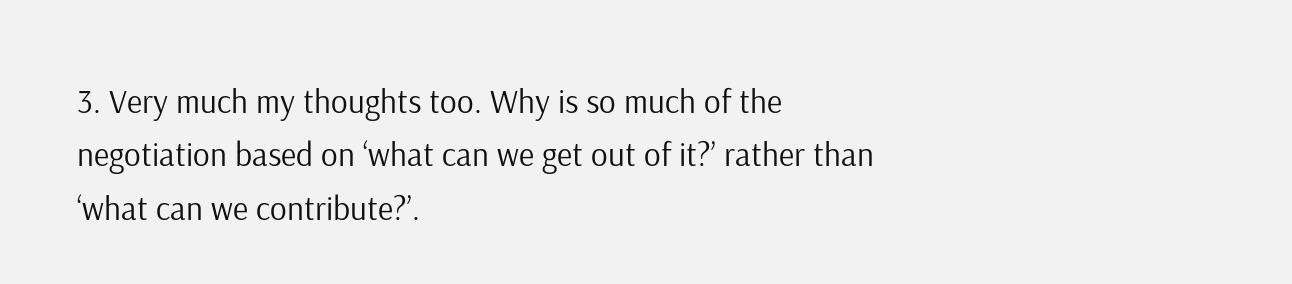3. Very much my thoughts too. Why is so much of the negotiation based on ‘what can we get out of it?’ rather than ‘what can we contribute?’.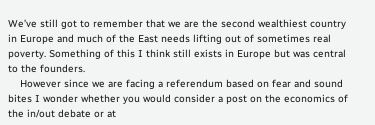We’ve still got to remember that we are the second wealthiest country in Europe and much of the East needs lifting out of sometimes real poverty. Something of this I think still exists in Europe but was central to the founders.
    However since we are facing a referendum based on fear and sound bites I wonder whether you would consider a post on the economics of the in/out debate or at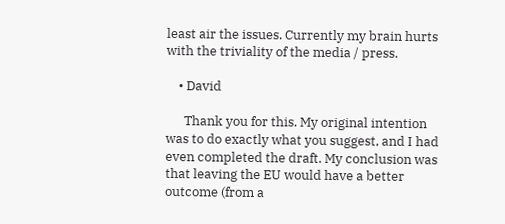least air the issues. Currently my brain hurts with the triviality of the media / press.

    • David

      Thank you for this. My original intention was to do exactly what you suggest, and I had even completed the draft. My conclusion was that leaving the EU would have a better outcome (from a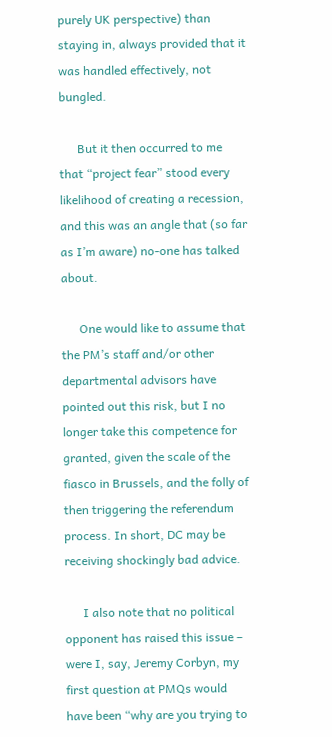purely UK perspective) than staying in, always provided that it was handled effectively, not bungled.

      But it then occurred to me that “project fear” stood every likelihood of creating a recession, and this was an angle that (so far as I’m aware) no-one has talked about.

      One would like to assume that the PM’s staff and/or other departmental advisors have pointed out this risk, but I no longer take this competence for granted, given the scale of the fiasco in Brussels, and the folly of then triggering the referendum process. In short, DC may be receiving shockingly bad advice.

      I also note that no political opponent has raised this issue – were I, say, Jeremy Corbyn, my first question at PMQs would have been “why are you trying to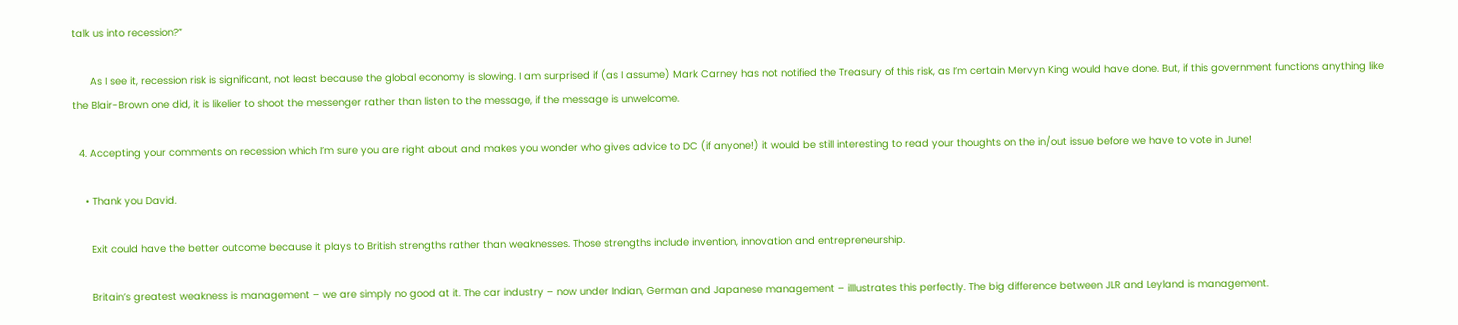talk us into recession?”

      As I see it, recession risk is significant, not least because the global economy is slowing. I am surprised if (as I assume) Mark Carney has not notified the Treasury of this risk, as I’m certain Mervyn King would have done. But, if this government functions anything like the Blair-Brown one did, it is likelier to shoot the messenger rather than listen to the message, if the message is unwelcome.

  4. Accepting your comments on recession which I’m sure you are right about and makes you wonder who gives advice to DC (if anyone!) it would be still interesting to read your thoughts on the in/out issue before we have to vote in June!

    • Thank you David.

      Exit could have the better outcome because it plays to British strengths rather than weaknesses. Those strengths include invention, innovation and entrepreneurship.

      Britain’s greatest weakness is management – we are simply no good at it. The car industry – now under Indian, German and Japanese management – illlustrates this perfectly. The big difference between JLR and Leyland is management.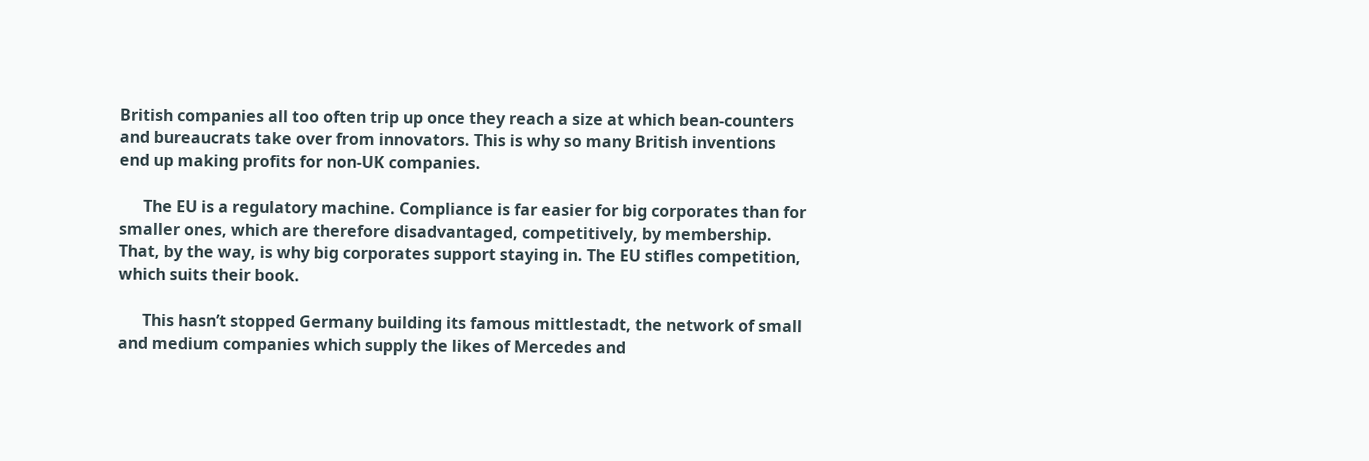British companies all too often trip up once they reach a size at which bean-counters and bureaucrats take over from innovators. This is why so many British inventions end up making profits for non-UK companies.

      The EU is a regulatory machine. Compliance is far easier for big corporates than for smaller ones, which are therefore disadvantaged, competitively, by membership. That, by the way, is why big corporates support staying in. The EU stifles competition, which suits their book.

      This hasn’t stopped Germany building its famous mittlestadt, the network of small and medium companies which supply the likes of Mercedes and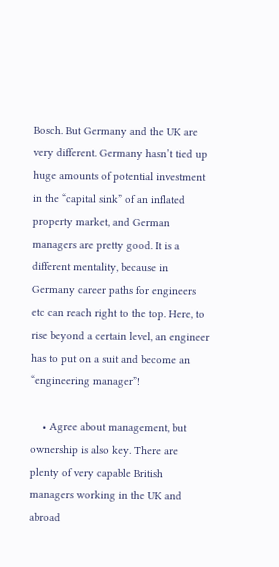Bosch. But Germany and the UK are very different. Germany hasn’t tied up huge amounts of potential investment in the “capital sink” of an inflated property market, and German managers are pretty good. It is a different mentality, because in Germany career paths for engineers etc can reach right to the top. Here, to rise beyond a certain level, an engineer has to put on a suit and become an “engineering manager”!

    • Agree about management, but ownership is also key. There are plenty of very capable British managers working in the UK and abroad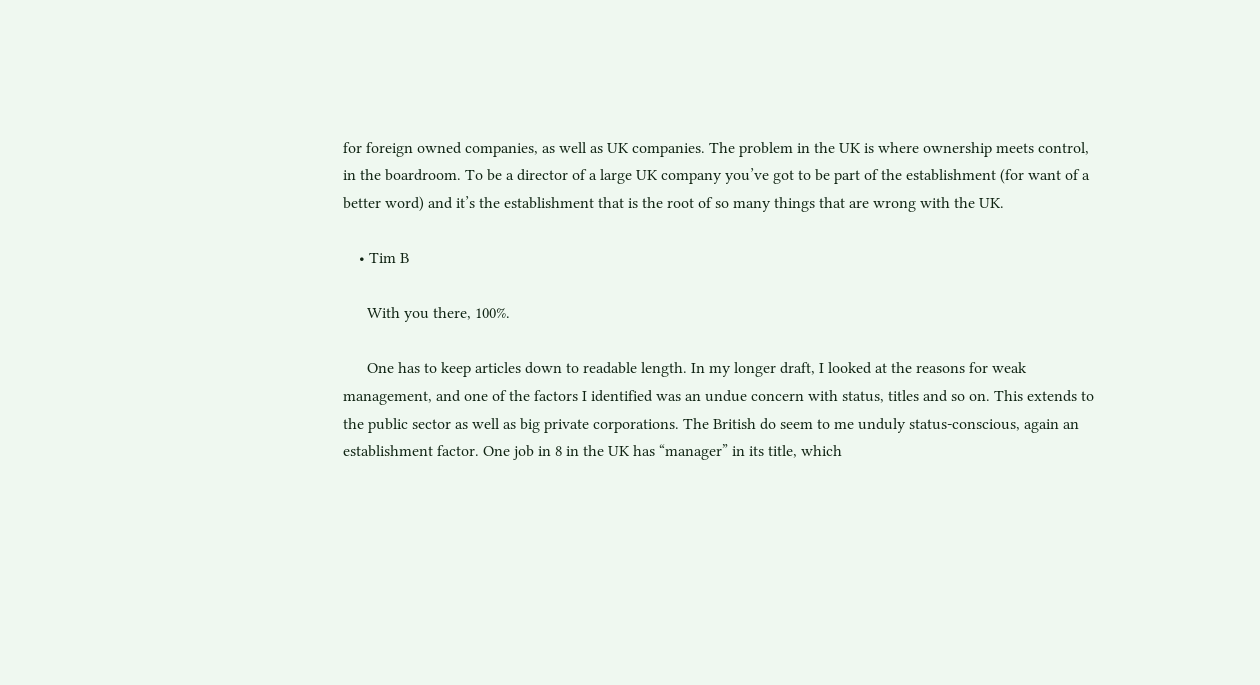for foreign owned companies, as well as UK companies. The problem in the UK is where ownership meets control, in the boardroom. To be a director of a large UK company you’ve got to be part of the establishment (for want of a better word) and it’s the establishment that is the root of so many things that are wrong with the UK.

    • Tim B

      With you there, 100%.

      One has to keep articles down to readable length. In my longer draft, I looked at the reasons for weak management, and one of the factors I identified was an undue concern with status, titles and so on. This extends to the public sector as well as big private corporations. The British do seem to me unduly status-conscious, again an establishment factor. One job in 8 in the UK has “manager” in its title, which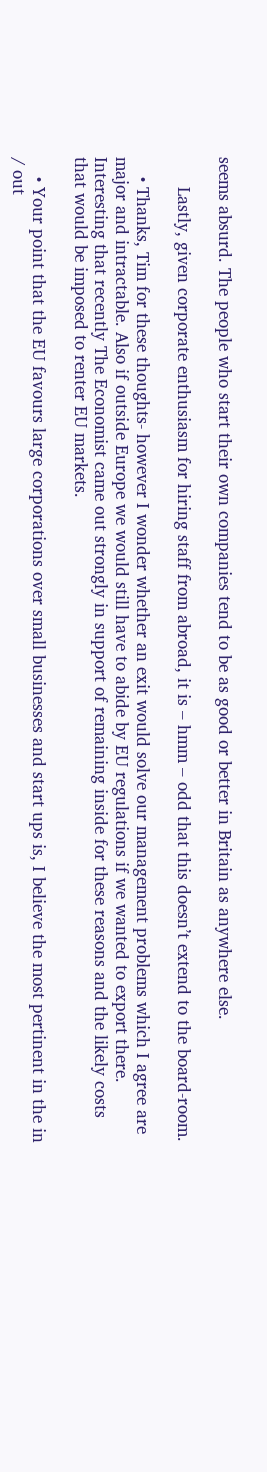seems absurd. The people who start their own companies tend to be as good or better in Britain as anywhere else.

      Lastly, given corporate enthusiasm for hiring staff from abroad, it is – hmm – odd that this doesn’t extend to the board-room.

    • Thanks, Tim for these thoughts- however I wonder whether an exit would solve our management problems which I agree are major and intractable. Also if outside Europe we would still have to abide by EU regulations if we wanted to export there. Interesting that recently The Economist came out strongly in support of remaining inside for these reasons and the likely costs that would be imposed to renter EU markets.

    • Your point that the EU favours large corporations over small businesses and start ups is, I believe the most pertinent in the in / out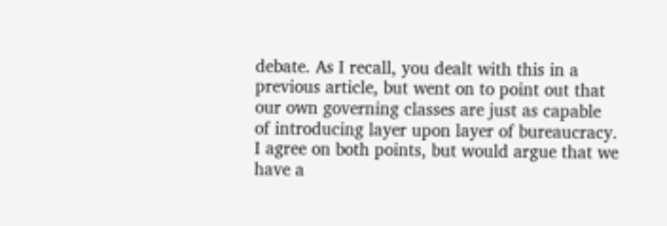debate. As I recall, you dealt with this in a previous article, but went on to point out that our own governing classes are just as capable of introducing layer upon layer of bureaucracy. I agree on both points, but would argue that we have a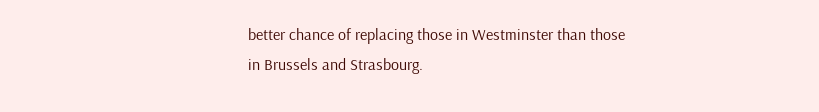better chance of replacing those in Westminster than those in Brussels and Strasbourg.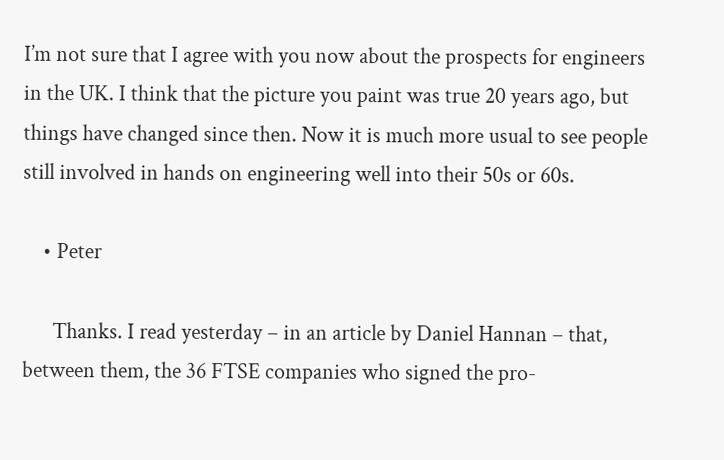I’m not sure that I agree with you now about the prospects for engineers in the UK. I think that the picture you paint was true 20 years ago, but things have changed since then. Now it is much more usual to see people still involved in hands on engineering well into their 50s or 60s.

    • Peter

      Thanks. I read yesterday – in an article by Daniel Hannan – that, between them, the 36 FTSE companies who signed the pro-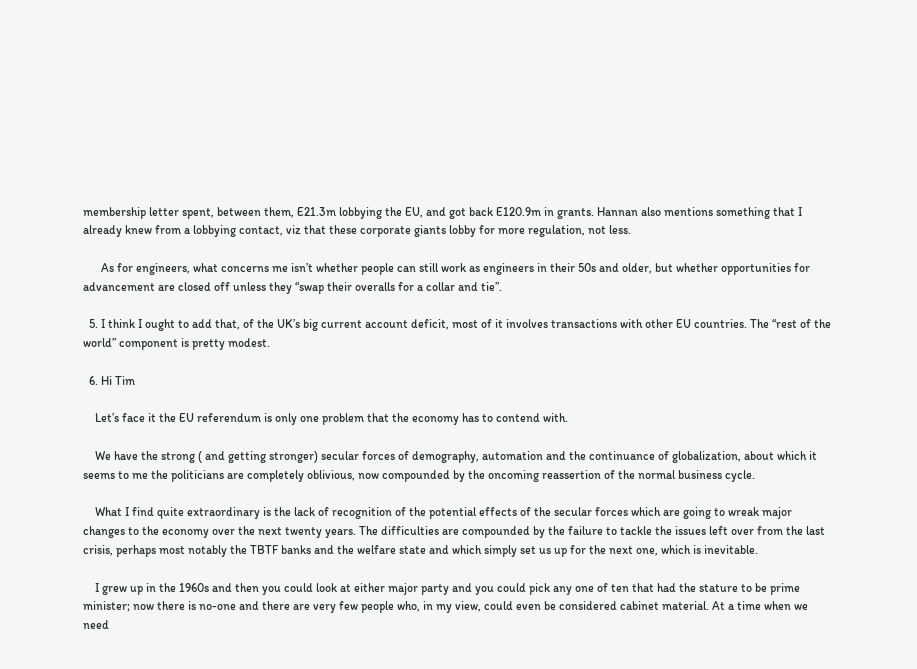membership letter spent, between them, E21.3m lobbying the EU, and got back E120.9m in grants. Hannan also mentions something that I already knew from a lobbying contact, viz that these corporate giants lobby for more regulation, not less.

      As for engineers, what concerns me isn’t whether people can still work as engineers in their 50s and older, but whether opportunities for advancement are closed off unless they “swap their overalls for a collar and tie”.

  5. I think I ought to add that, of the UK’s big current account deficit, most of it involves transactions with other EU countries. The “rest of the world” component is pretty modest.

  6. Hi Tim

    Let’s face it the EU referendum is only one problem that the economy has to contend with.

    We have the strong ( and getting stronger) secular forces of demography, automation and the continuance of globalization, about which it seems to me the politicians are completely oblivious, now compounded by the oncoming reassertion of the normal business cycle.

    What I find quite extraordinary is the lack of recognition of the potential effects of the secular forces which are going to wreak major changes to the economy over the next twenty years. The difficulties are compounded by the failure to tackle the issues left over from the last crisis, perhaps most notably the TBTF banks and the welfare state and which simply set us up for the next one, which is inevitable.

    I grew up in the 1960s and then you could look at either major party and you could pick any one of ten that had the stature to be prime minister; now there is no-one and there are very few people who, in my view, could even be considered cabinet material. At a time when we need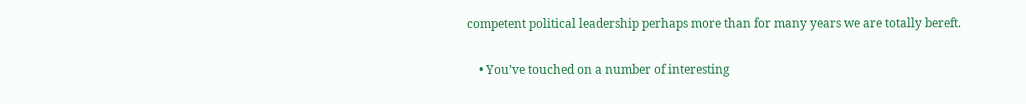competent political leadership perhaps more than for many years we are totally bereft.

    • You’ve touched on a number of interesting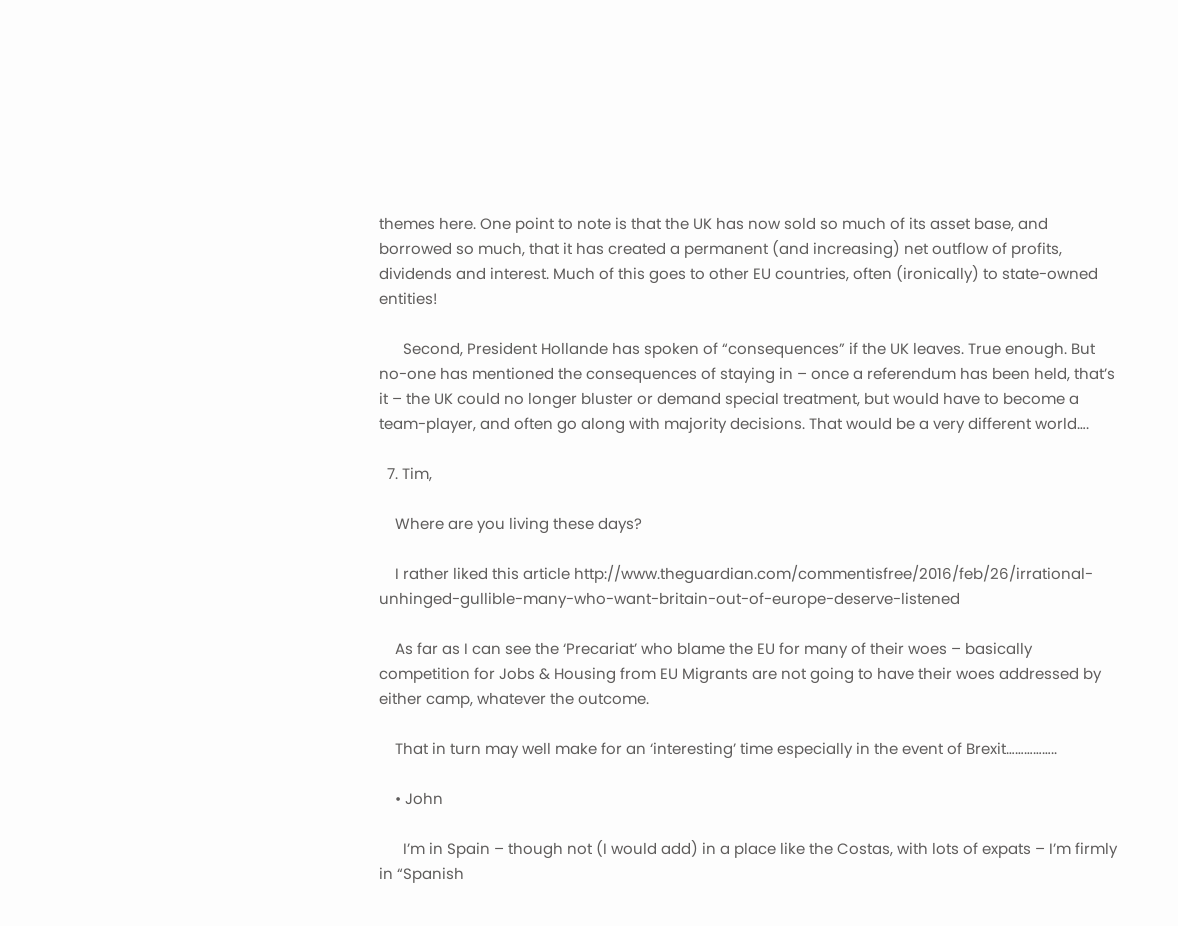themes here. One point to note is that the UK has now sold so much of its asset base, and borrowed so much, that it has created a permanent (and increasing) net outflow of profits, dividends and interest. Much of this goes to other EU countries, often (ironically) to state-owned entities!

      Second, President Hollande has spoken of “consequences” if the UK leaves. True enough. But no-one has mentioned the consequences of staying in – once a referendum has been held, that’s it – the UK could no longer bluster or demand special treatment, but would have to become a team-player, and often go along with majority decisions. That would be a very different world….

  7. Tim,

    Where are you living these days?

    I rather liked this article http://www.theguardian.com/commentisfree/2016/feb/26/irrational-unhinged-gullible-many-who-want-britain-out-of-europe-deserve-listened

    As far as I can see the ‘Precariat’ who blame the EU for many of their woes – basically competition for Jobs & Housing from EU Migrants are not going to have their woes addressed by either camp, whatever the outcome.

    That in turn may well make for an ‘interesting’ time especially in the event of Brexit……………..

    • John

      I’m in Spain – though not (I would add) in a place like the Costas, with lots of expats – I’m firmly in “Spanish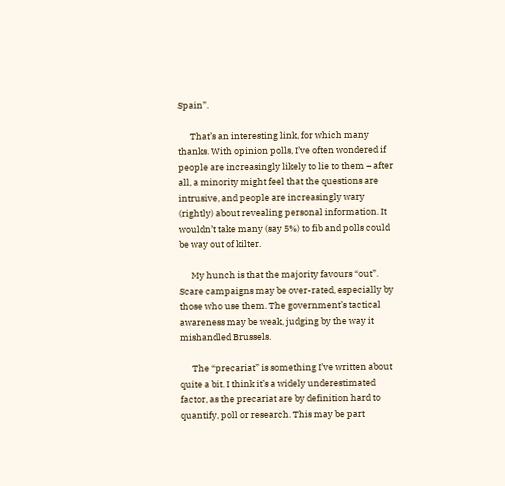Spain”.

      That’s an interesting link, for which many thanks. With opinion polls, I’ve often wondered if people are increasingly likely to lie to them – after all, a minority might feel that the questions are intrusive, and people are increasingly wary (rightly) about revealing personal information. It wouldn’t take many (say 5%) to fib and polls could be way out of kilter.

      My hunch is that the majority favours “out”. Scare campaigns may be over-rated, especially by those who use them. The government’s tactical awareness may be weak, judging by the way it mishandled Brussels.

      The “precariat” is something I’ve written about quite a bit. I think it’s a widely underestimated factor, as the precariat are by definition hard to quantify, poll or research. This may be part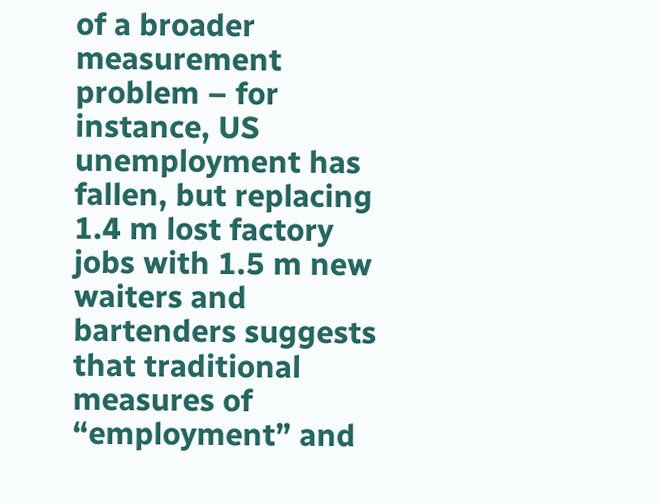of a broader measurement problem – for instance, US unemployment has fallen, but replacing 1.4 m lost factory jobs with 1.5 m new waiters and bartenders suggests that traditional measures of “employment” and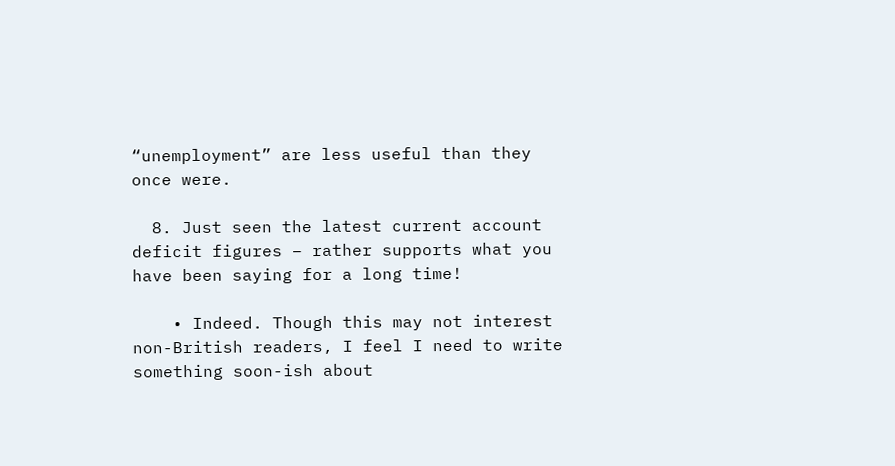“unemployment” are less useful than they once were.

  8. Just seen the latest current account deficit figures – rather supports what you have been saying for a long time!

    • Indeed. Though this may not interest non-British readers, I feel I need to write something soon-ish about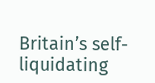Britain’s self-liquidating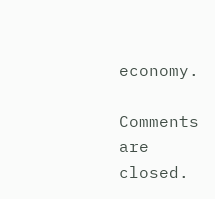economy.

Comments are closed.